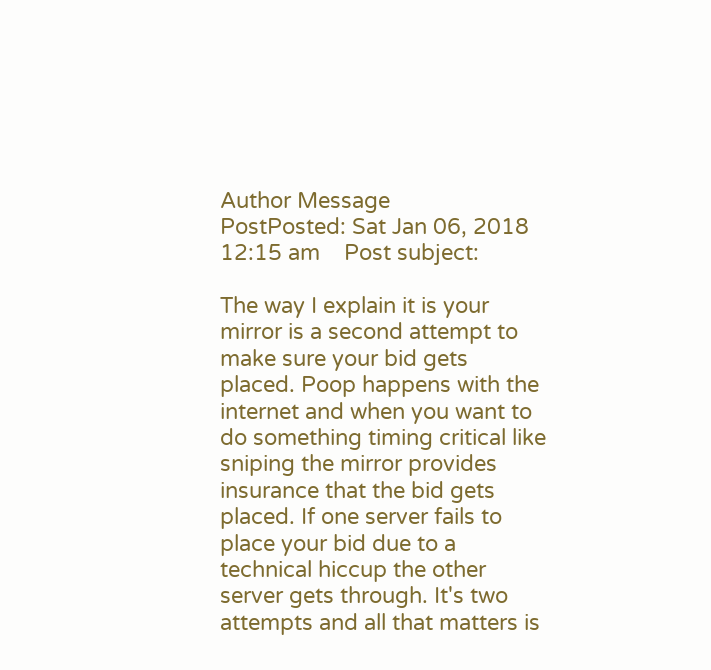Author Message
PostPosted: Sat Jan 06, 2018 12:15 am    Post subject:

The way I explain it is your mirror is a second attempt to make sure your bid gets placed. Poop happens with the internet and when you want to do something timing critical like sniping the mirror provides insurance that the bid gets placed. If one server fails to place your bid due to a technical hiccup the other server gets through. It's two attempts and all that matters is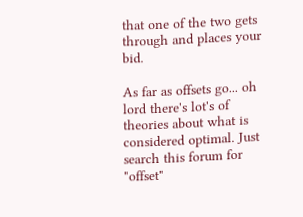that one of the two gets through and places your bid.

As far as offsets go... oh lord there's lot's of theories about what is considered optimal. Just search this forum for "offset"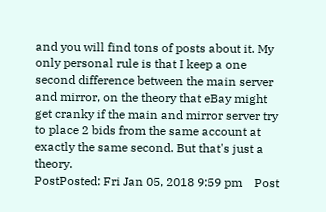and you will find tons of posts about it. My only personal rule is that I keep a one second difference between the main server and mirror, on the theory that eBay might get cranky if the main and mirror server try to place 2 bids from the same account at exactly the same second. But that's just a theory.
PostPosted: Fri Jan 05, 2018 9:59 pm    Post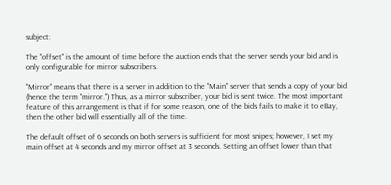subject:

The "offset" is the amount of time before the auction ends that the server sends your bid and is only configurable for mirror subscribers.

"Mirror" means that there is a server in addition to the "Main" server that sends a copy of your bid (hence the term "mirror.") Thus, as a mirror subscriber, your bid is sent twice. The most important feature of this arrangement is that if for some reason, one of the bids fails to make it to eBay, then the other bid will essentially all of the time.

The default offset of 6 seconds on both servers is sufficient for most snipes; however, I set my main offset at 4 seconds and my mirror offset at 3 seconds. Setting an offset lower than that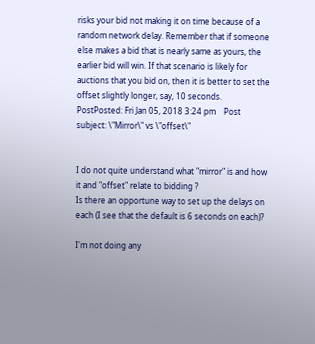risks your bid not making it on time because of a random network delay. Remember that if someone else makes a bid that is nearly same as yours, the earlier bid will win. If that scenario is likely for auctions that you bid on, then it is better to set the offset slightly longer, say, 10 seconds.
PostPosted: Fri Jan 05, 2018 3:24 pm    Post subject: \"Mirror\" vs \"offset\"


I do not quite understand what "mirror" is and how it and "offset" relate to bidding ?
Is there an opportune way to set up the delays on each (I see that the default is 6 seconds on each)?

I'm not doing any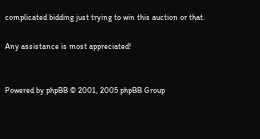complicated bidding just trying to win this auction or that.

Any assistance is most appreciated!


Powered by phpBB © 2001, 2005 phpBB Group